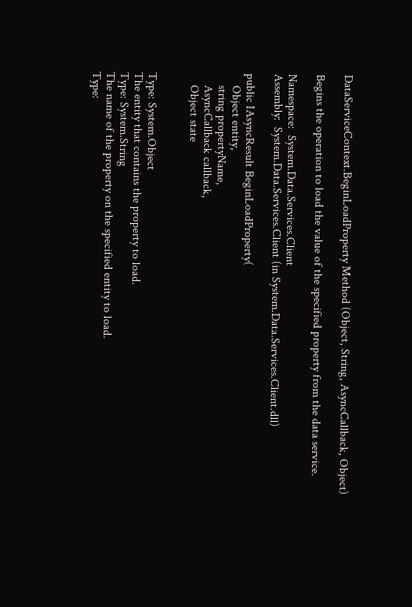DataServiceContext.BeginLoadProperty Method (Object, String, AsyncCallback, Object)

Begins the operation to load the value of the specified property from the data service.

Namespace:  System.Data.Services.Client
Assembly:  System.Data.Services.Client (in System.Data.Services.Client.dll)

public IAsyncResult BeginLoadProperty(
    Object entity,
    string propertyName,
    AsyncCallback callback,
    Object state


Type: System.Object
The entity that contains the property to load.
Type: System.String
The name of the property on the specified entity to load.
Type: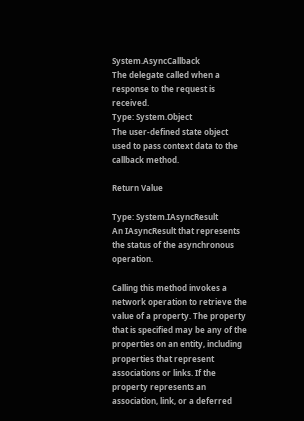System.AsyncCallback
The delegate called when a response to the request is received.
Type: System.Object
The user-defined state object used to pass context data to the callback method.

Return Value

Type: System.IAsyncResult
An IAsyncResult that represents the status of the asynchronous operation.

Calling this method invokes a network operation to retrieve the value of a property. The property that is specified may be any of the properties on an entity, including properties that represent associations or links. If the property represents an association, link, or a deferred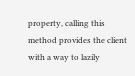property, calling this method provides the client with a way to lazily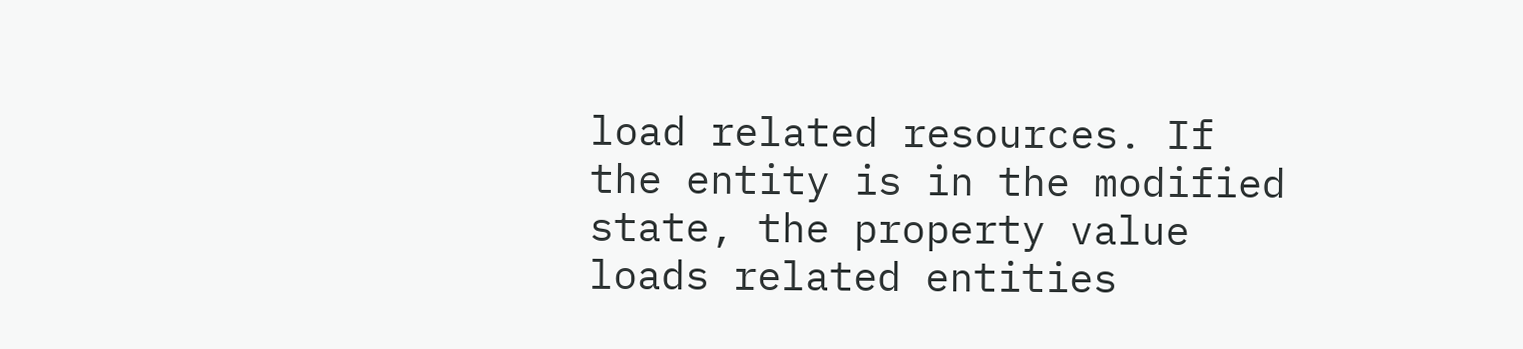load related resources. If the entity is in the modified state, the property value loads related entities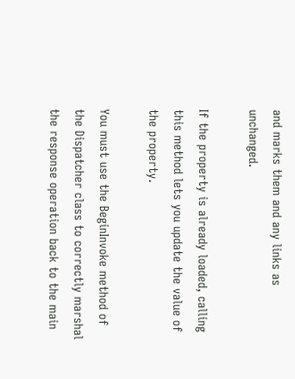and marks them and any links as unchanged.

If the property is already loaded, calling this method lets you update the value of the property.

You must use the BeginInvoke method of the Dispatcher class to correctly marshal the response operation back to the main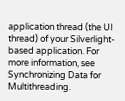application thread (the UI thread) of your Silverlight-based application. For more information, see Synchronizing Data for Multithreading.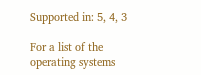Supported in: 5, 4, 3

For a list of the operating systems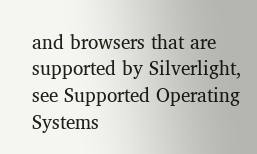and browsers that are supported by Silverlight, see Supported Operating Systems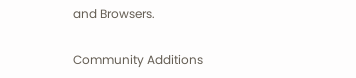and Browsers.

Community Additions